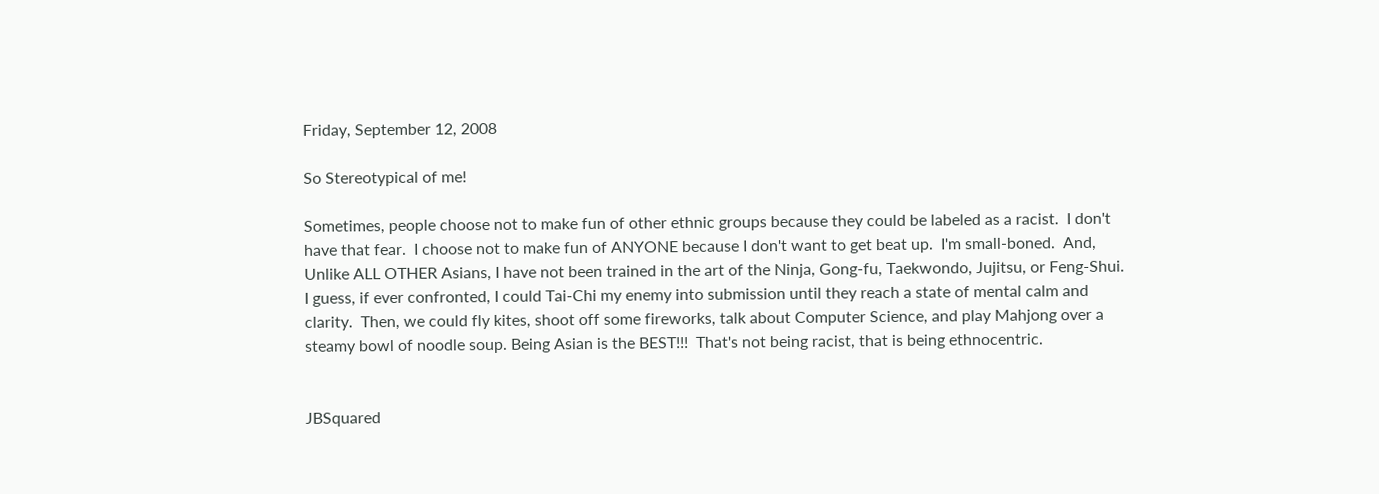Friday, September 12, 2008

So Stereotypical of me!

Sometimes, people choose not to make fun of other ethnic groups because they could be labeled as a racist.  I don't have that fear.  I choose not to make fun of ANYONE because I don't want to get beat up.  I'm small-boned.  And, Unlike ALL OTHER Asians, I have not been trained in the art of the Ninja, Gong-fu, Taekwondo, Jujitsu, or Feng-Shui.  I guess, if ever confronted, I could Tai-Chi my enemy into submission until they reach a state of mental calm and clarity.  Then, we could fly kites, shoot off some fireworks, talk about Computer Science, and play Mahjong over a steamy bowl of noodle soup. Being Asian is the BEST!!!  That's not being racist, that is being ethnocentric.


JBSquared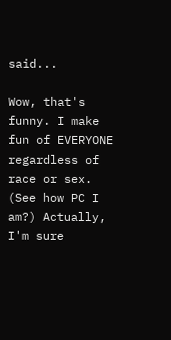said...

Wow, that's funny. I make fun of EVERYONE regardless of race or sex. (See how PC I am?) Actually, I'm sure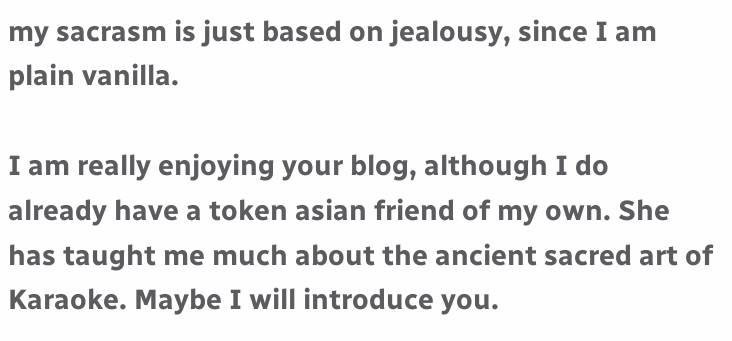my sacrasm is just based on jealousy, since I am plain vanilla.

I am really enjoying your blog, although I do already have a token asian friend of my own. She has taught me much about the ancient sacred art of Karaoke. Maybe I will introduce you.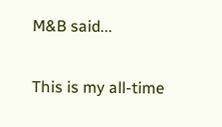M&B said...

This is my all-time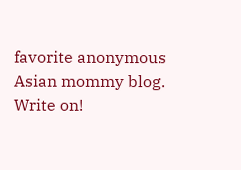favorite anonymous Asian mommy blog. Write on!